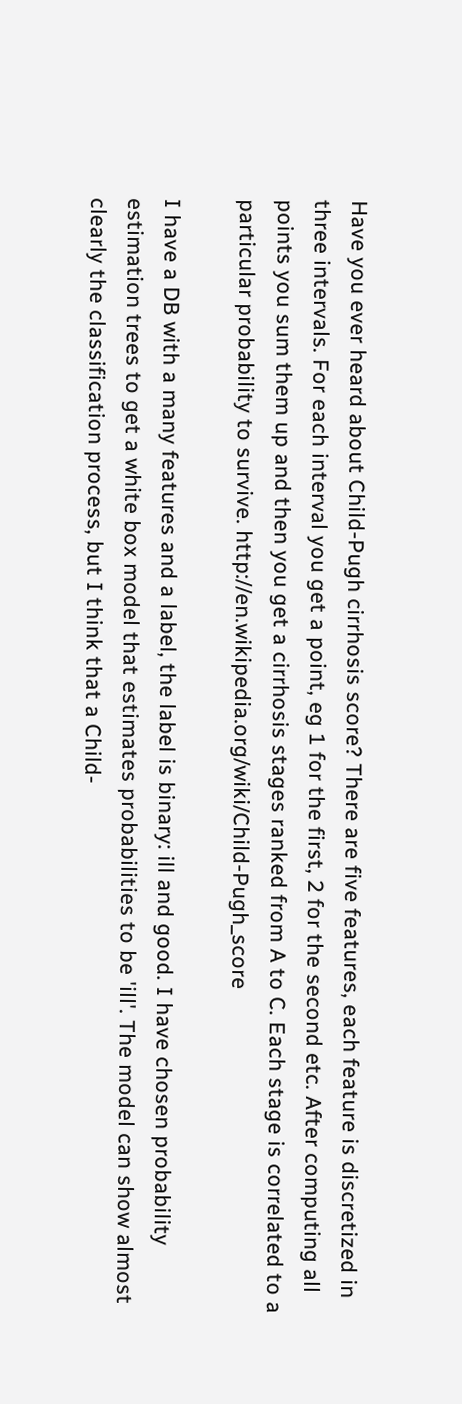Have you ever heard about Child-Pugh cirrhosis score? There are five features, each feature is discretized in three intervals. For each interval you get a point, eg 1 for the first, 2 for the second etc. After computing all points you sum them up and then you get a cirrhosis stages ranked from A to C. Each stage is correlated to a particular probability to survive. http://en.wikipedia.org/wiki/Child-Pugh_score

I have a DB with a many features and a label, the label is binary: ill and good. I have chosen probability estimation trees to get a white box model that estimates probabilities to be 'ill'. The model can show almost clearly the classification process, but I think that a Child-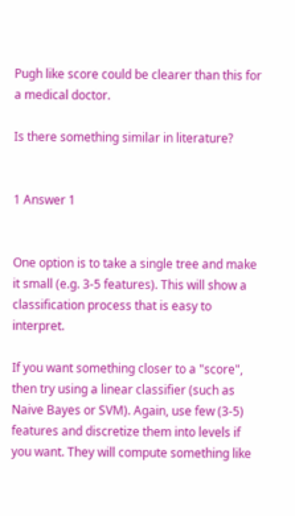Pugh like score could be clearer than this for a medical doctor.

Is there something similar in literature?


1 Answer 1


One option is to take a single tree and make it small (e.g. 3-5 features). This will show a classification process that is easy to interpret.

If you want something closer to a "score", then try using a linear classifier (such as Naive Bayes or SVM). Again, use few (3-5) features and discretize them into levels if you want. They will compute something like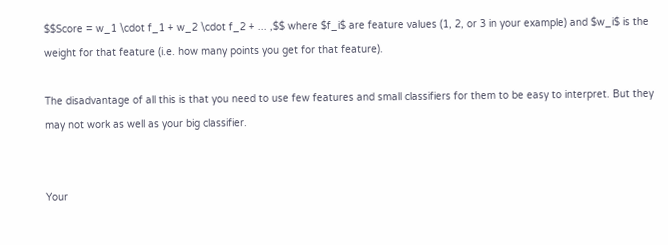$$Score = w_1 \cdot f_1 + w_2 \cdot f_2 + ... ,$$ where $f_i$ are feature values (1, 2, or 3 in your example) and $w_i$ is the weight for that feature (i.e. how many points you get for that feature).

The disadvantage of all this is that you need to use few features and small classifiers for them to be easy to interpret. But they may not work as well as your big classifier.


Your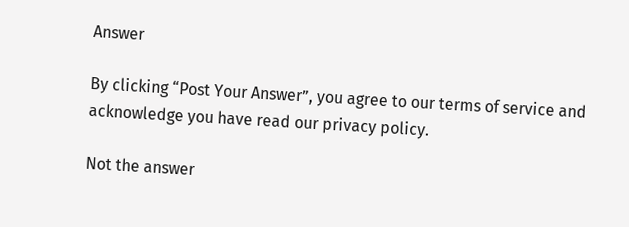Answer

By clicking “Post Your Answer”, you agree to our terms of service and acknowledge you have read our privacy policy.

Not the answer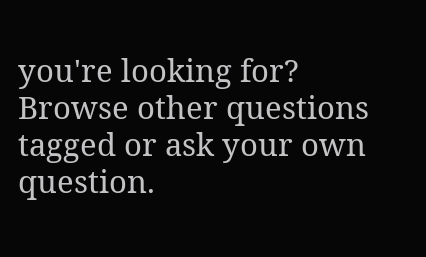you're looking for? Browse other questions tagged or ask your own question.